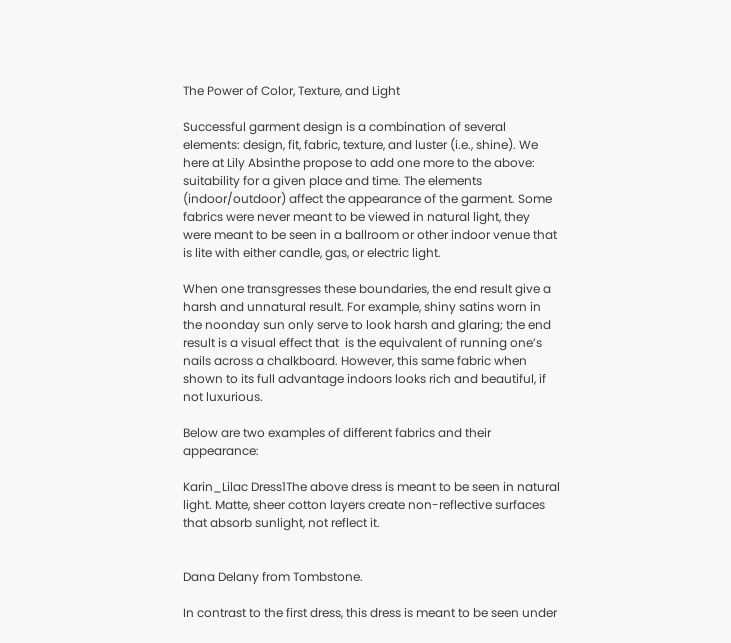The Power of Color, Texture, and Light

Successful garment design is a combination of several elements: design, fit, fabric, texture, and luster (i.e., shine). We here at Lily Absinthe propose to add one more to the above: suitability for a given place and time. The elements (indoor/outdoor) affect the appearance of the garment. Some fabrics were never meant to be viewed in natural light, they were meant to be seen in a ballroom or other indoor venue that is lite with either candle, gas, or electric light.

When one transgresses these boundaries, the end result give a harsh and unnatural result. For example, shiny satins worn in the noonday sun only serve to look harsh and glaring; the end result is a visual effect that  is the equivalent of running one’s nails across a chalkboard. However, this same fabric when shown to its full advantage indoors looks rich and beautiful, if not luxurious.

Below are two examples of different fabrics and their appearance:

Karin_Lilac Dress1The above dress is meant to be seen in natural light. Matte, sheer cotton layers create non-reflective surfaces that absorb sunlight, not reflect it.


Dana Delany from Tombstone.

In contrast to the first dress, this dress is meant to be seen under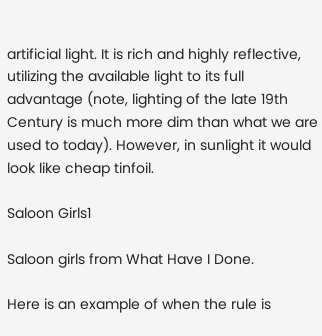artificial light. It is rich and highly reflective, utilizing the available light to its full advantage (note, lighting of the late 19th Century is much more dim than what we are used to today). However, in sunlight it would look like cheap tinfoil.

Saloon Girls1

Saloon girls from What Have I Done.

Here is an example of when the rule is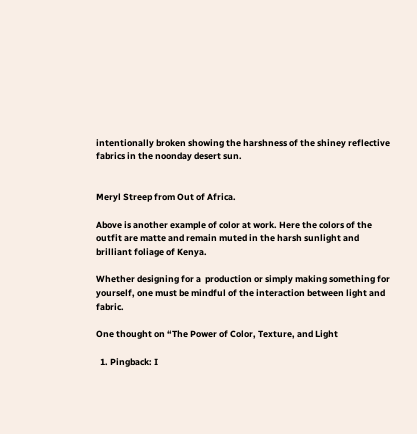intentionally broken showing the harshness of the shiney reflective fabrics in the noonday desert sun.


Meryl Streep from Out of Africa.

Above is another example of color at work. Here the colors of the outfit are matte and remain muted in the harsh sunlight and brilliant foliage of Kenya.

Whether designing for a  production or simply making something for yourself, one must be mindful of the interaction between light and fabric.

One thought on “The Power of Color, Texture, and Light

  1. Pingback: I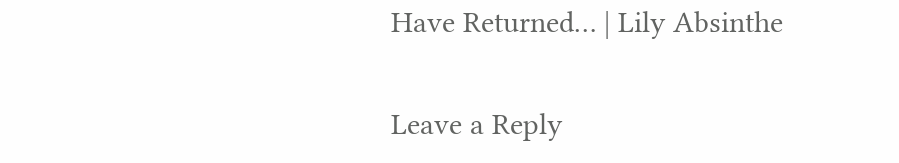Have Returned… | Lily Absinthe

Leave a Reply